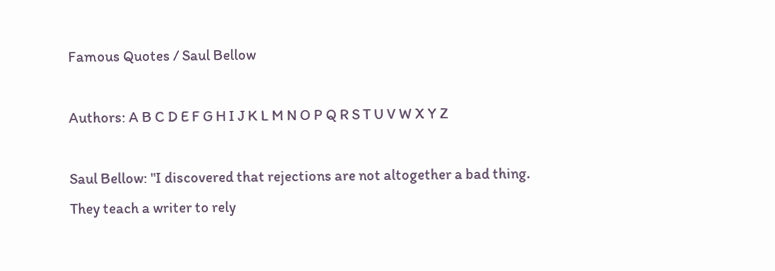Famous Quotes / Saul Bellow

Authors: A B C D E F G H I J K L M N O P Q R S T U V W X Y Z

Saul Bellow: "I discovered that rejections are not altogether a bad thing. They teach a writer to rely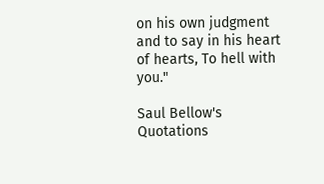on his own judgment and to say in his heart of hearts, To hell with you."

Saul Bellow's Quotations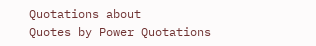Quotations about
Quotes by Power Quotations